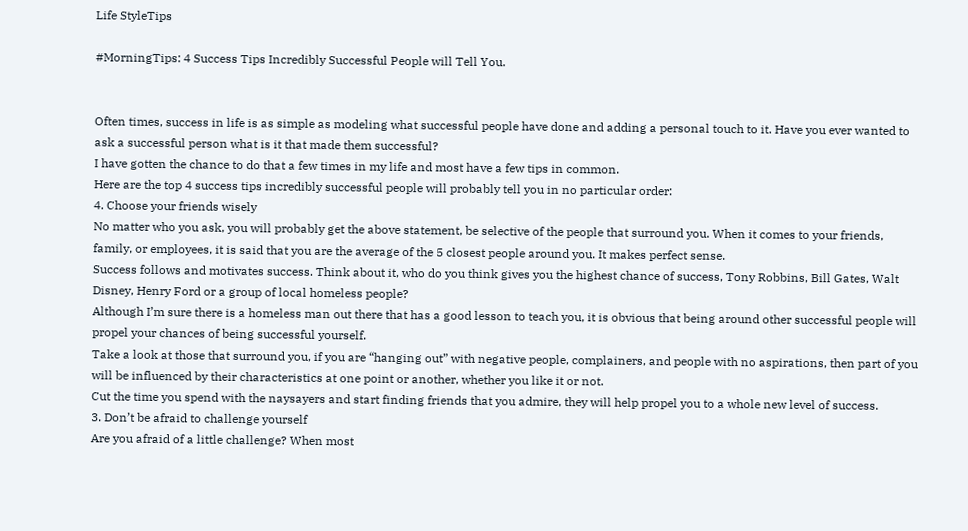Life StyleTips

#MorningTips: 4 Success Tips Incredibly Successful People will Tell You.


Often times, success in life is as simple as modeling what successful people have done and adding a personal touch to it. Have you ever wanted to ask a successful person what is it that made them successful?
I have gotten the chance to do that a few times in my life and most have a few tips in common.
Here are the top 4 success tips incredibly successful people will probably tell you in no particular order:
4. Choose your friends wisely
No matter who you ask, you will probably get the above statement, be selective of the people that surround you. When it comes to your friends, family, or employees, it is said that you are the average of the 5 closest people around you. It makes perfect sense.
Success follows and motivates success. Think about it, who do you think gives you the highest chance of success, Tony Robbins, Bill Gates, Walt Disney, Henry Ford or a group of local homeless people?
Although I’m sure there is a homeless man out there that has a good lesson to teach you, it is obvious that being around other successful people will propel your chances of being successful yourself.
Take a look at those that surround you, if you are “hanging out” with negative people, complainers, and people with no aspirations, then part of you will be influenced by their characteristics at one point or another, whether you like it or not.
Cut the time you spend with the naysayers and start finding friends that you admire, they will help propel you to a whole new level of success.
3. Don’t be afraid to challenge yourself
Are you afraid of a little challenge? When most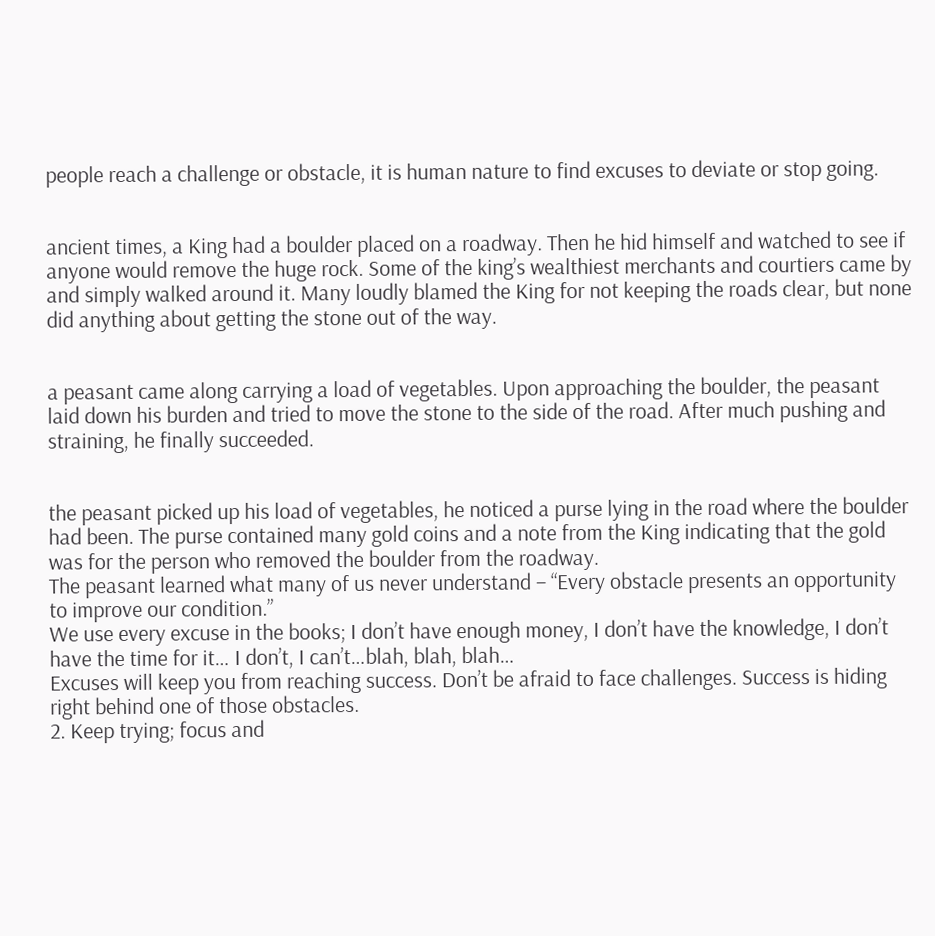people reach a challenge or obstacle, it is human nature to find excuses to deviate or stop going.


ancient times, a King had a boulder placed on a roadway. Then he hid himself and watched to see if anyone would remove the huge rock. Some of the king’s wealthiest merchants and courtiers came by and simply walked around it. Many loudly blamed the King for not keeping the roads clear, but none did anything about getting the stone out of the way.


a peasant came along carrying a load of vegetables. Upon approaching the boulder, the peasant laid down his burden and tried to move the stone to the side of the road. After much pushing and straining, he finally succeeded.


the peasant picked up his load of vegetables, he noticed a purse lying in the road where the boulder had been. The purse contained many gold coins and a note from the King indicating that the gold was for the person who removed the boulder from the roadway.
The peasant learned what many of us never understand – “Every obstacle presents an opportunity to improve our condition.”
We use every excuse in the books; I don’t have enough money, I don’t have the knowledge, I don’t have the time for it… I don’t, I can’t…blah, blah, blah…
Excuses will keep you from reaching success. Don’t be afraid to face challenges. Success is hiding right behind one of those obstacles.
2. Keep trying; focus and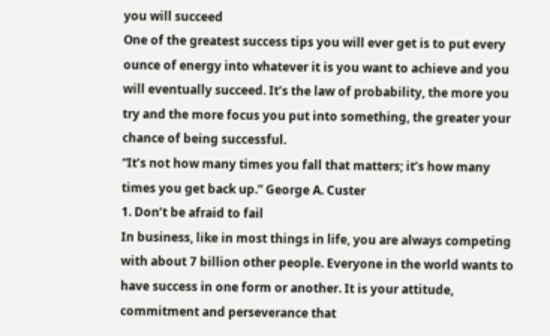you will succeed
One of the greatest success tips you will ever get is to put every ounce of energy into whatever it is you want to achieve and you will eventually succeed. It’s the law of probability, the more you try and the more focus you put into something, the greater your chance of being successful.
“It’s not how many times you fall that matters; it’s how many times you get back up.” George A. Custer
1. Don’t be afraid to fail
In business, like in most things in life, you are always competing with about 7 billion other people. Everyone in the world wants to have success in one form or another. It is your attitude, commitment and perseverance that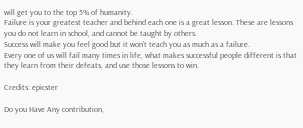will get you to the top 5% of humanity.
Failure is your greatest teacher and behind each one is a great lesson. These are lessons you do not learn in school, and cannot be taught by others.
Success will make you feel good but it won’t teach you as much as a failure.
Every one of us will fail many times in life, what makes successful people different is that they learn from their defeats, and use those lessons to win.

Credits: epicster

Do you Have Any contribution,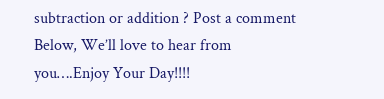subtraction or addition ? Post a comment Below, We’ll love to hear from you….Enjoy Your Day!!!!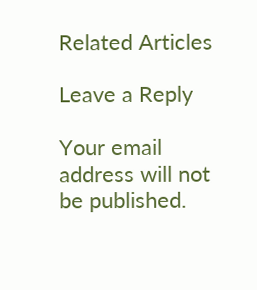Related Articles

Leave a Reply

Your email address will not be published.